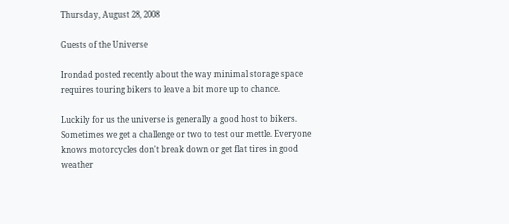Thursday, August 28, 2008

Guests of the Universe

Irondad posted recently about the way minimal storage space requires touring bikers to leave a bit more up to chance.

Luckily for us the universe is generally a good host to bikers. Sometimes we get a challenge or two to test our mettle. Everyone knows motorcycles don't break down or get flat tires in good weather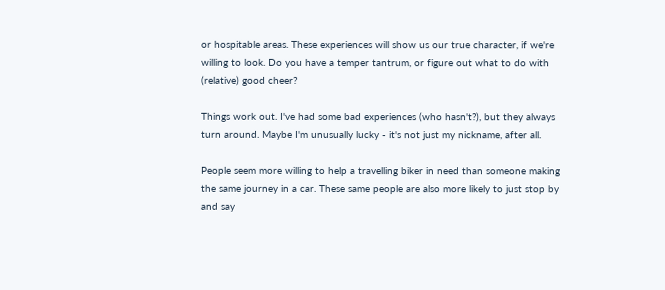or hospitable areas. These experiences will show us our true character, if we're willing to look. Do you have a temper tantrum, or figure out what to do with (relative) good cheer?

Things work out. I've had some bad experiences (who hasn't?), but they always turn around. Maybe I'm unusually lucky - it's not just my nickname, after all.

People seem more willing to help a travelling biker in need than someone making the same journey in a car. These same people are also more likely to just stop by and say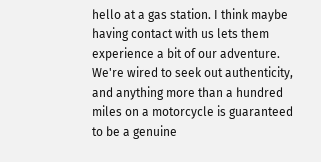hello at a gas station. I think maybe having contact with us lets them experience a bit of our adventure. We're wired to seek out authenticity, and anything more than a hundred miles on a motorcycle is guaranteed to be a genuine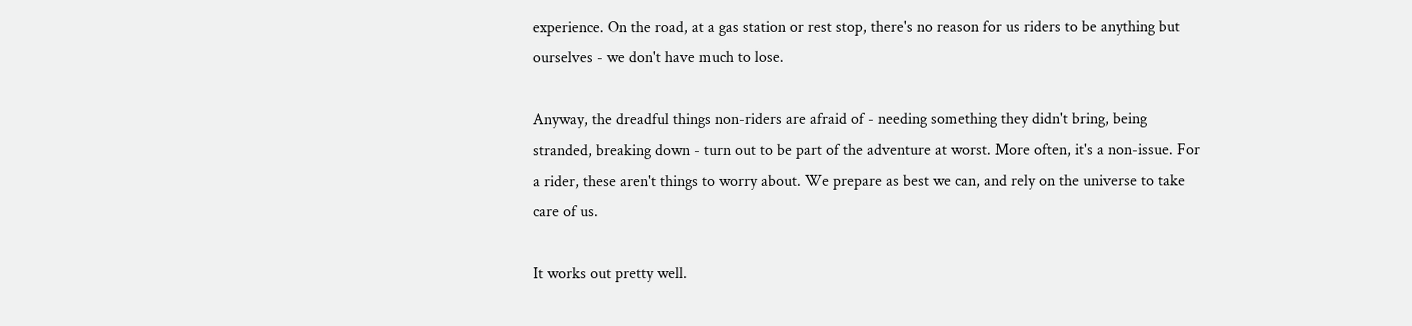experience. On the road, at a gas station or rest stop, there's no reason for us riders to be anything but ourselves - we don't have much to lose.

Anyway, the dreadful things non-riders are afraid of - needing something they didn't bring, being stranded, breaking down - turn out to be part of the adventure at worst. More often, it's a non-issue. For a rider, these aren't things to worry about. We prepare as best we can, and rely on the universe to take care of us.

It works out pretty well.